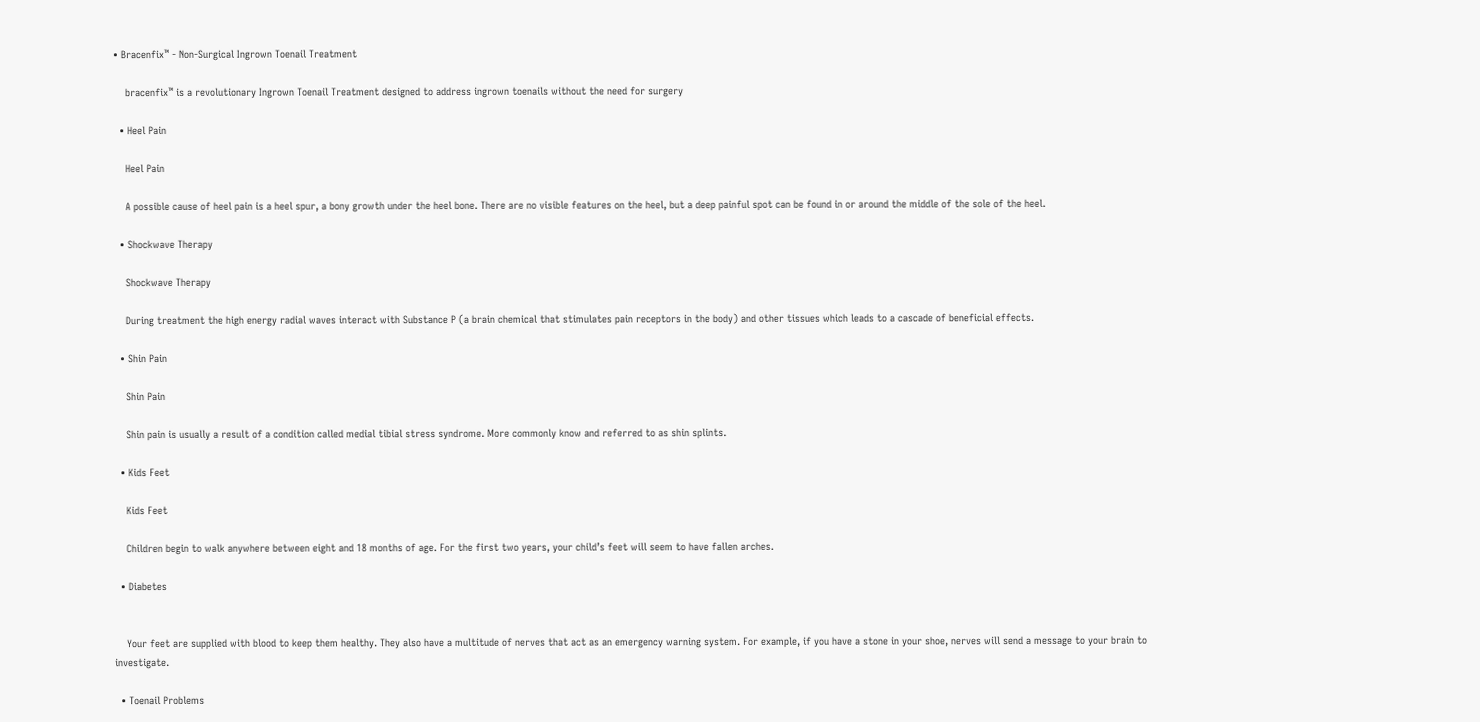• Bracenfix™ - Non-Surgical Ingrown Toenail Treatment

    bracenfix™ is a revolutionary Ingrown Toenail Treatment designed to address ingrown toenails without the need for surgery

  • Heel Pain

    Heel Pain

    A possible cause of heel pain is a heel spur, a bony growth under the heel bone. There are no visible features on the heel, but a deep painful spot can be found in or around the middle of the sole of the heel.

  • Shockwave Therapy

    Shockwave Therapy

    During treatment the high energy radial waves interact with Substance P (a brain chemical that stimulates pain receptors in the body) and other tissues which leads to a cascade of beneficial effects.

  • Shin Pain

    Shin Pain

    Shin pain is usually a result of a condition called medial tibial stress syndrome. More commonly know and referred to as shin splints.

  • Kids Feet

    Kids Feet

    Children begin to walk anywhere between eight and 18 months of age. For the first two years, your child’s feet will seem to have fallen arches.

  • Diabetes


    Your feet are supplied with blood to keep them healthy. They also have a multitude of nerves that act as an emergency warning system. For example, if you have a stone in your shoe, nerves will send a message to your brain to investigate.

  • Toenail Problems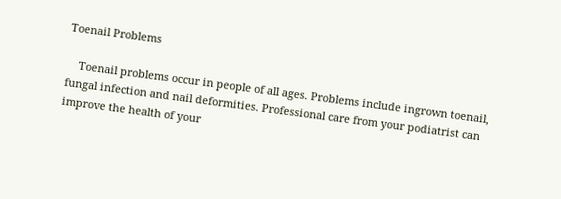Toenail Problems

    Toenail problems occur in people of all ages. Problems include ingrown toenail, fungal infection and nail deformities. Professional care from your podiatrist can improve the health of your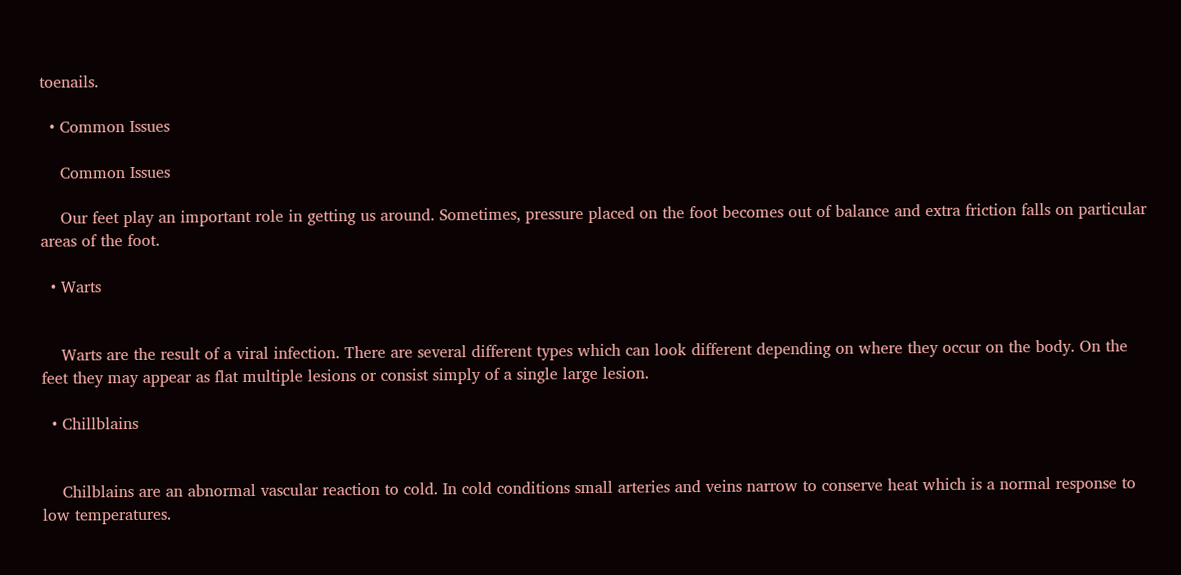toenails.

  • Common Issues

    Common Issues

    Our feet play an important role in getting us around. Sometimes, pressure placed on the foot becomes out of balance and extra friction falls on particular areas of the foot.

  • Warts


    Warts are the result of a viral infection. There are several different types which can look different depending on where they occur on the body. On the feet they may appear as flat multiple lesions or consist simply of a single large lesion.

  • Chillblains


    Chilblains are an abnormal vascular reaction to cold. In cold conditions small arteries and veins narrow to conserve heat which is a normal response to low temperatures.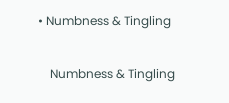• Numbness & Tingling

    Numbness & Tingling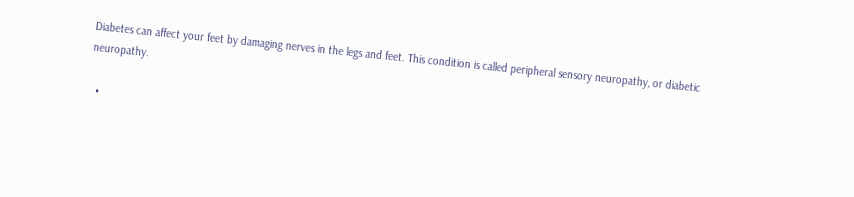Diabetes can affect your feet by damaging nerves in the legs and feet. This condition is called peripheral sensory neuropathy, or diabetic neuropathy.

  •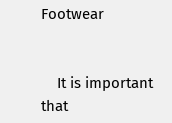Footwear


    It is important that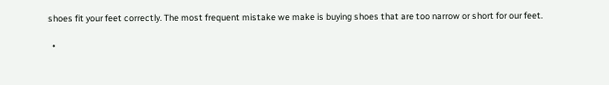shoes fit your feet correctly. The most frequent mistake we make is buying shoes that are too narrow or short for our feet.

  •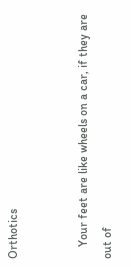Orthotics


    Your feet are like wheels on a car, if they are out of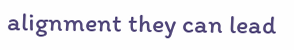alignment they can lead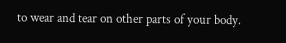to wear and tear on other parts of your body.